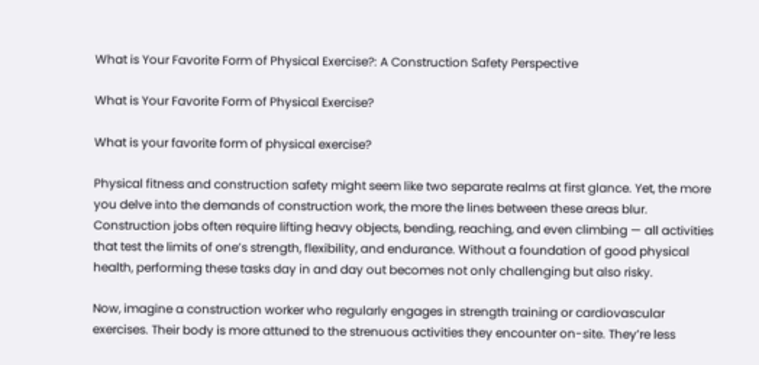What is Your Favorite Form of Physical Exercise?: A Construction Safety Perspective

What is Your Favorite Form of Physical Exercise?

What is your favorite form of physical exercise?

Physical fitness and construction safety might seem like two separate realms at first glance. Yet, the more you delve into the demands of construction work, the more the lines between these areas blur. Construction jobs often require lifting heavy objects, bending, reaching, and even climbing — all activities that test the limits of one’s strength, flexibility, and endurance. Without a foundation of good physical health, performing these tasks day in and day out becomes not only challenging but also risky.

Now, imagine a construction worker who regularly engages in strength training or cardiovascular exercises. Their body is more attuned to the strenuous activities they encounter on-site. They’re less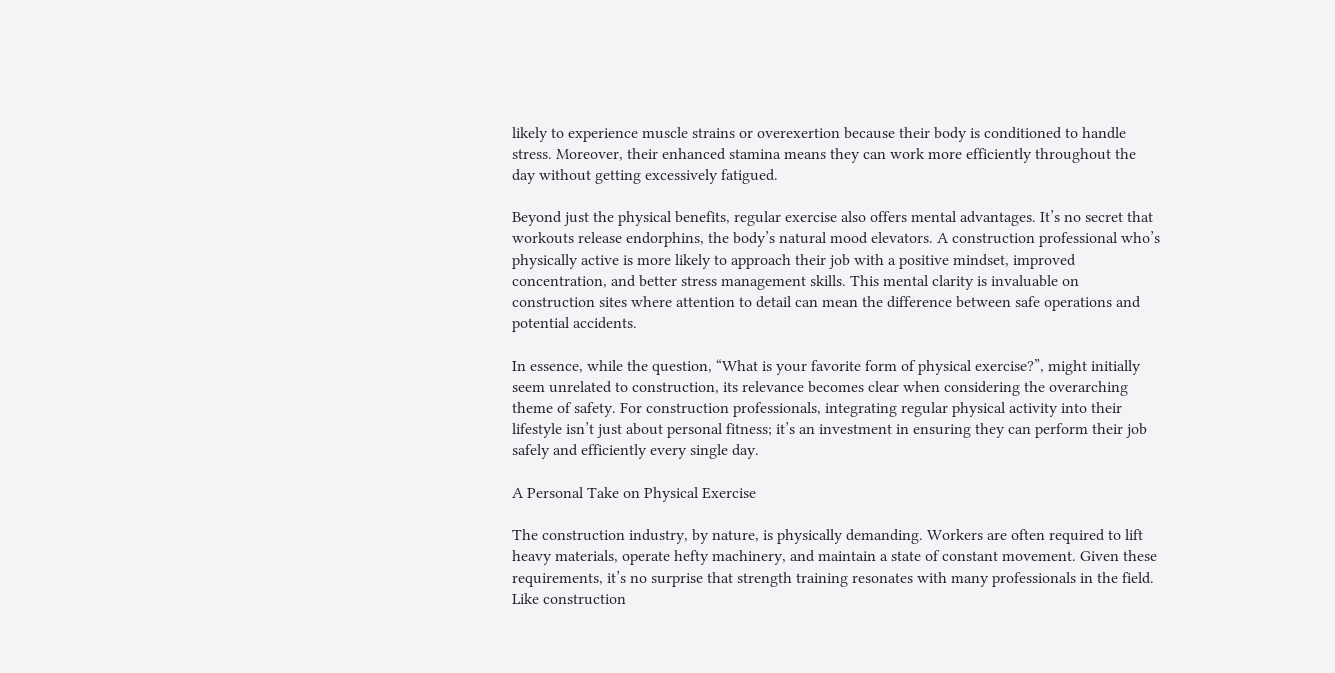likely to experience muscle strains or overexertion because their body is conditioned to handle stress. Moreover, their enhanced stamina means they can work more efficiently throughout the day without getting excessively fatigued.

Beyond just the physical benefits, regular exercise also offers mental advantages. It’s no secret that workouts release endorphins, the body’s natural mood elevators. A construction professional who’s physically active is more likely to approach their job with a positive mindset, improved concentration, and better stress management skills. This mental clarity is invaluable on construction sites where attention to detail can mean the difference between safe operations and potential accidents.

In essence, while the question, “What is your favorite form of physical exercise?”, might initially seem unrelated to construction, its relevance becomes clear when considering the overarching theme of safety. For construction professionals, integrating regular physical activity into their lifestyle isn’t just about personal fitness; it’s an investment in ensuring they can perform their job safely and efficiently every single day.

A Personal Take on Physical Exercise

The construction industry, by nature, is physically demanding. Workers are often required to lift heavy materials, operate hefty machinery, and maintain a state of constant movement. Given these requirements, it’s no surprise that strength training resonates with many professionals in the field. Like construction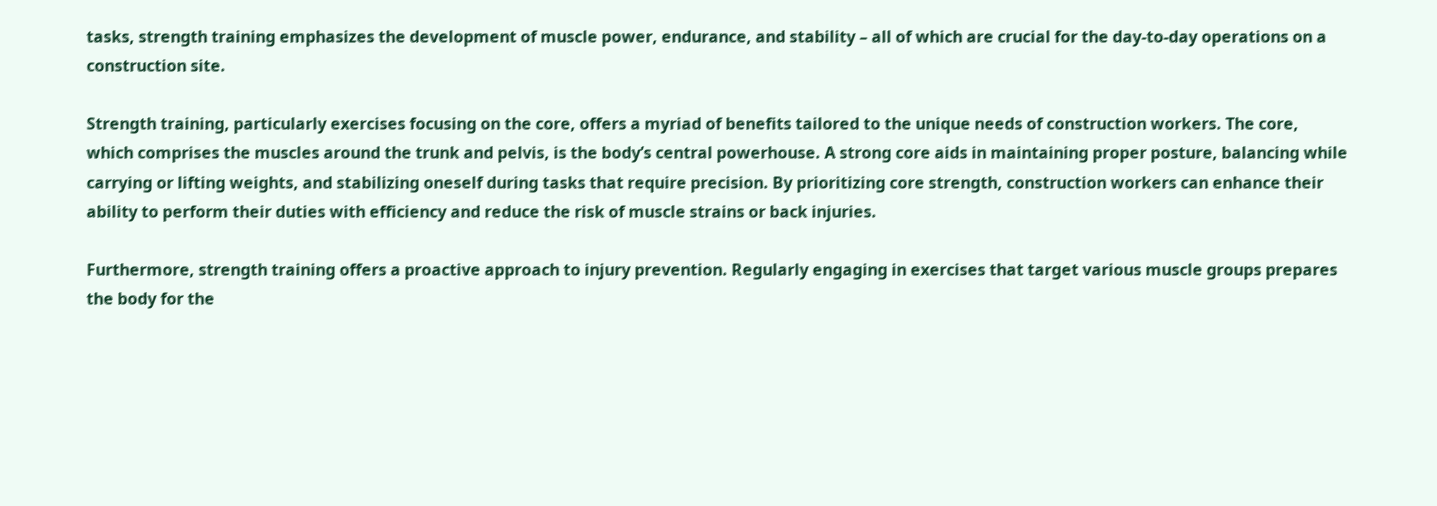tasks, strength training emphasizes the development of muscle power, endurance, and stability – all of which are crucial for the day-to-day operations on a construction site.

Strength training, particularly exercises focusing on the core, offers a myriad of benefits tailored to the unique needs of construction workers. The core, which comprises the muscles around the trunk and pelvis, is the body’s central powerhouse. A strong core aids in maintaining proper posture, balancing while carrying or lifting weights, and stabilizing oneself during tasks that require precision. By prioritizing core strength, construction workers can enhance their ability to perform their duties with efficiency and reduce the risk of muscle strains or back injuries.

Furthermore, strength training offers a proactive approach to injury prevention. Regularly engaging in exercises that target various muscle groups prepares the body for the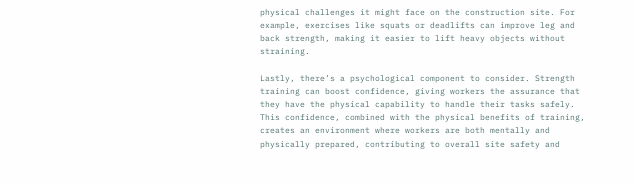physical challenges it might face on the construction site. For example, exercises like squats or deadlifts can improve leg and back strength, making it easier to lift heavy objects without straining.

Lastly, there’s a psychological component to consider. Strength training can boost confidence, giving workers the assurance that they have the physical capability to handle their tasks safely. This confidence, combined with the physical benefits of training, creates an environment where workers are both mentally and physically prepared, contributing to overall site safety and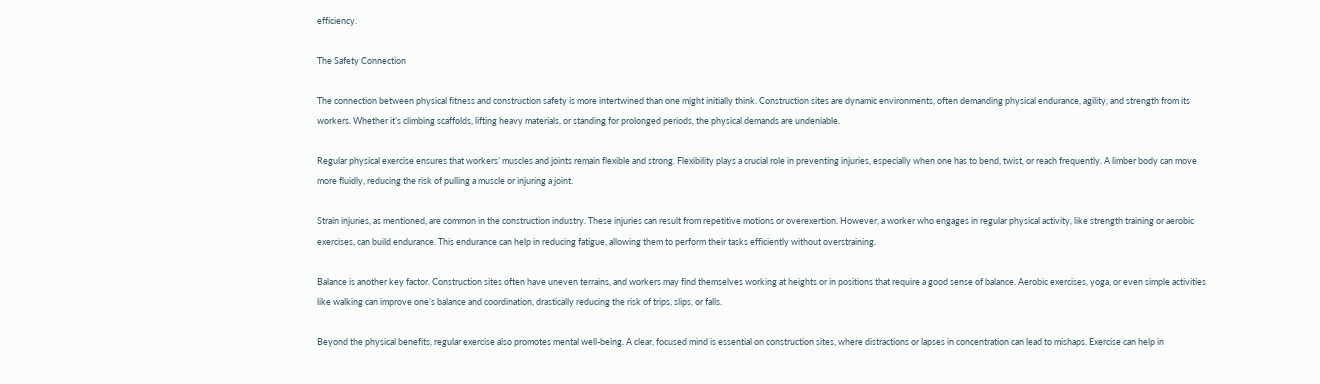efficiency.

The Safety Connection

The connection between physical fitness and construction safety is more intertwined than one might initially think. Construction sites are dynamic environments, often demanding physical endurance, agility, and strength from its workers. Whether it’s climbing scaffolds, lifting heavy materials, or standing for prolonged periods, the physical demands are undeniable.

Regular physical exercise ensures that workers’ muscles and joints remain flexible and strong. Flexibility plays a crucial role in preventing injuries, especially when one has to bend, twist, or reach frequently. A limber body can move more fluidly, reducing the risk of pulling a muscle or injuring a joint.

Strain injuries, as mentioned, are common in the construction industry. These injuries can result from repetitive motions or overexertion. However, a worker who engages in regular physical activity, like strength training or aerobic exercises, can build endurance. This endurance can help in reducing fatigue, allowing them to perform their tasks efficiently without overstraining.

Balance is another key factor. Construction sites often have uneven terrains, and workers may find themselves working at heights or in positions that require a good sense of balance. Aerobic exercises, yoga, or even simple activities like walking can improve one’s balance and coordination, drastically reducing the risk of trips, slips, or falls.

Beyond the physical benefits, regular exercise also promotes mental well-being. A clear, focused mind is essential on construction sites, where distractions or lapses in concentration can lead to mishaps. Exercise can help in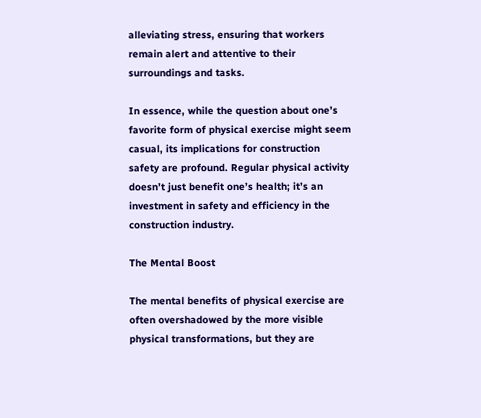alleviating stress, ensuring that workers remain alert and attentive to their surroundings and tasks.

In essence, while the question about one’s favorite form of physical exercise might seem casual, its implications for construction safety are profound. Regular physical activity doesn’t just benefit one’s health; it’s an investment in safety and efficiency in the construction industry.

The Mental Boost

The mental benefits of physical exercise are often overshadowed by the more visible physical transformations, but they are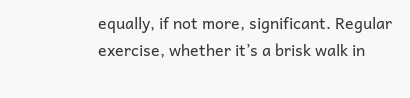equally, if not more, significant. Regular exercise, whether it’s a brisk walk in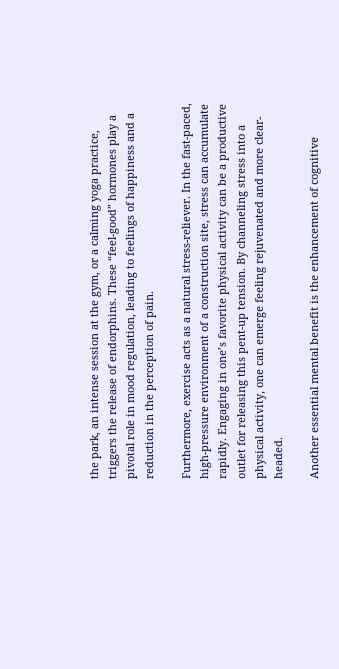the park, an intense session at the gym, or a calming yoga practice, triggers the release of endorphins. These “feel-good” hormones play a pivotal role in mood regulation, leading to feelings of happiness and a reduction in the perception of pain.

Furthermore, exercise acts as a natural stress-reliever. In the fast-paced, high-pressure environment of a construction site, stress can accumulate rapidly. Engaging in one’s favorite physical activity can be a productive outlet for releasing this pent-up tension. By channeling stress into a physical activity, one can emerge feeling rejuvenated and more clear-headed.

Another essential mental benefit is the enhancement of cognitive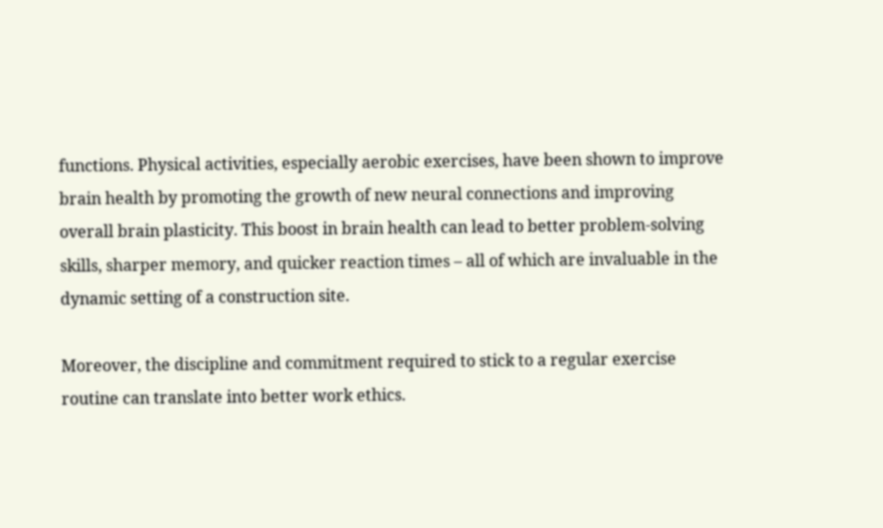functions. Physical activities, especially aerobic exercises, have been shown to improve brain health by promoting the growth of new neural connections and improving overall brain plasticity. This boost in brain health can lead to better problem-solving skills, sharper memory, and quicker reaction times – all of which are invaluable in the dynamic setting of a construction site.

Moreover, the discipline and commitment required to stick to a regular exercise routine can translate into better work ethics.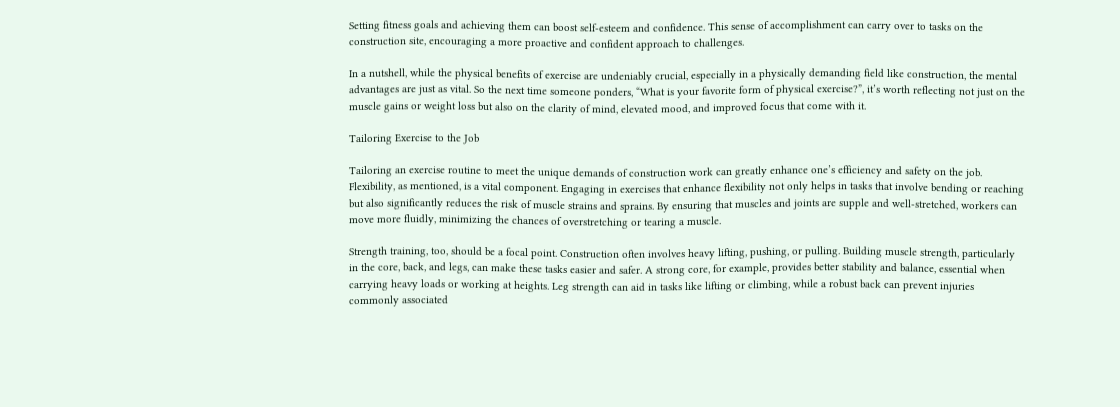Setting fitness goals and achieving them can boost self-esteem and confidence. This sense of accomplishment can carry over to tasks on the construction site, encouraging a more proactive and confident approach to challenges.

In a nutshell, while the physical benefits of exercise are undeniably crucial, especially in a physically demanding field like construction, the mental advantages are just as vital. So the next time someone ponders, “What is your favorite form of physical exercise?”, it’s worth reflecting not just on the muscle gains or weight loss but also on the clarity of mind, elevated mood, and improved focus that come with it.

Tailoring Exercise to the Job

Tailoring an exercise routine to meet the unique demands of construction work can greatly enhance one’s efficiency and safety on the job. Flexibility, as mentioned, is a vital component. Engaging in exercises that enhance flexibility not only helps in tasks that involve bending or reaching but also significantly reduces the risk of muscle strains and sprains. By ensuring that muscles and joints are supple and well-stretched, workers can move more fluidly, minimizing the chances of overstretching or tearing a muscle.

Strength training, too, should be a focal point. Construction often involves heavy lifting, pushing, or pulling. Building muscle strength, particularly in the core, back, and legs, can make these tasks easier and safer. A strong core, for example, provides better stability and balance, essential when carrying heavy loads or working at heights. Leg strength can aid in tasks like lifting or climbing, while a robust back can prevent injuries commonly associated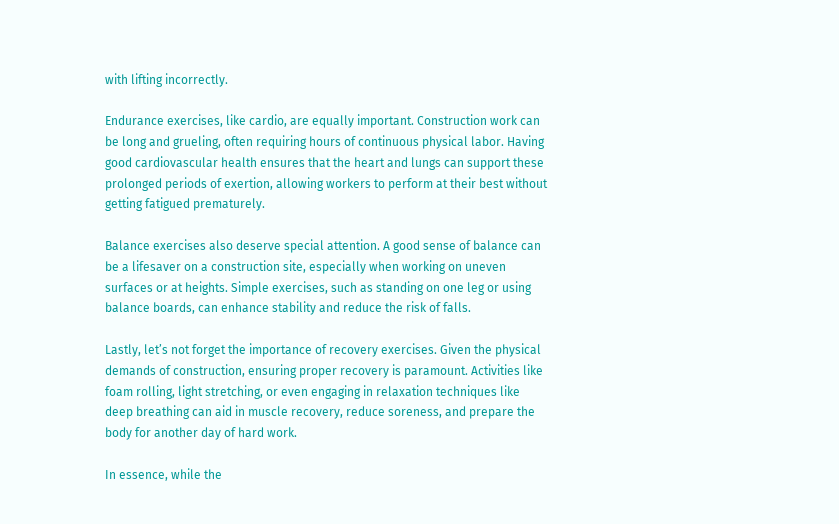with lifting incorrectly.

Endurance exercises, like cardio, are equally important. Construction work can be long and grueling, often requiring hours of continuous physical labor. Having good cardiovascular health ensures that the heart and lungs can support these prolonged periods of exertion, allowing workers to perform at their best without getting fatigued prematurely.

Balance exercises also deserve special attention. A good sense of balance can be a lifesaver on a construction site, especially when working on uneven surfaces or at heights. Simple exercises, such as standing on one leg or using balance boards, can enhance stability and reduce the risk of falls.

Lastly, let’s not forget the importance of recovery exercises. Given the physical demands of construction, ensuring proper recovery is paramount. Activities like foam rolling, light stretching, or even engaging in relaxation techniques like deep breathing can aid in muscle recovery, reduce soreness, and prepare the body for another day of hard work.

In essence, while the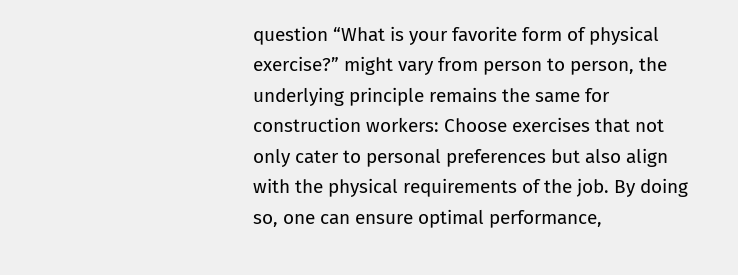question “What is your favorite form of physical exercise?” might vary from person to person, the underlying principle remains the same for construction workers: Choose exercises that not only cater to personal preferences but also align with the physical requirements of the job. By doing so, one can ensure optimal performance,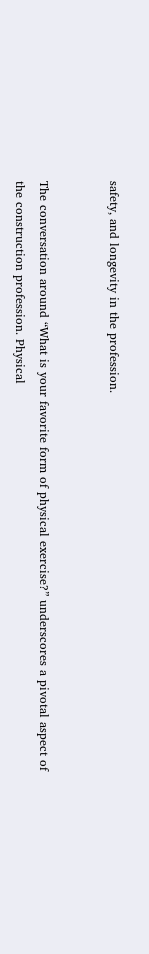safety, and longevity in the profession.


The conversation around “What is your favorite form of physical exercise?” underscores a pivotal aspect of the construction profession. Physical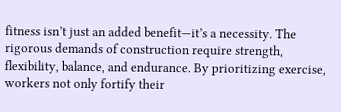fitness isn’t just an added benefit—it’s a necessity. The rigorous demands of construction require strength, flexibility, balance, and endurance. By prioritizing exercise, workers not only fortify their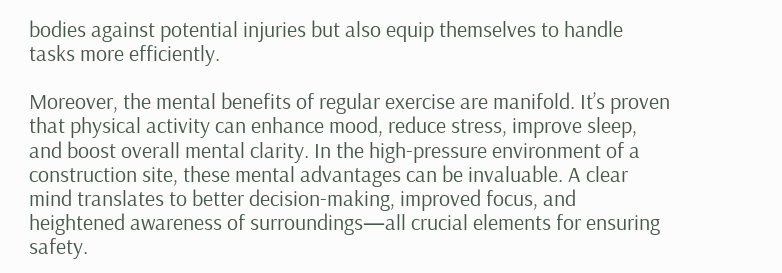bodies against potential injuries but also equip themselves to handle tasks more efficiently.

Moreover, the mental benefits of regular exercise are manifold. It’s proven that physical activity can enhance mood, reduce stress, improve sleep, and boost overall mental clarity. In the high-pressure environment of a construction site, these mental advantages can be invaluable. A clear mind translates to better decision-making, improved focus, and heightened awareness of surroundings—all crucial elements for ensuring safety.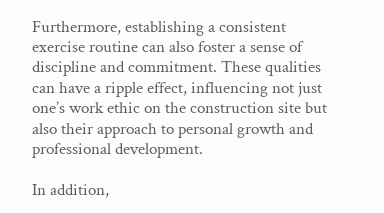Furthermore, establishing a consistent exercise routine can also foster a sense of discipline and commitment. These qualities can have a ripple effect, influencing not just one’s work ethic on the construction site but also their approach to personal growth and professional development.

In addition,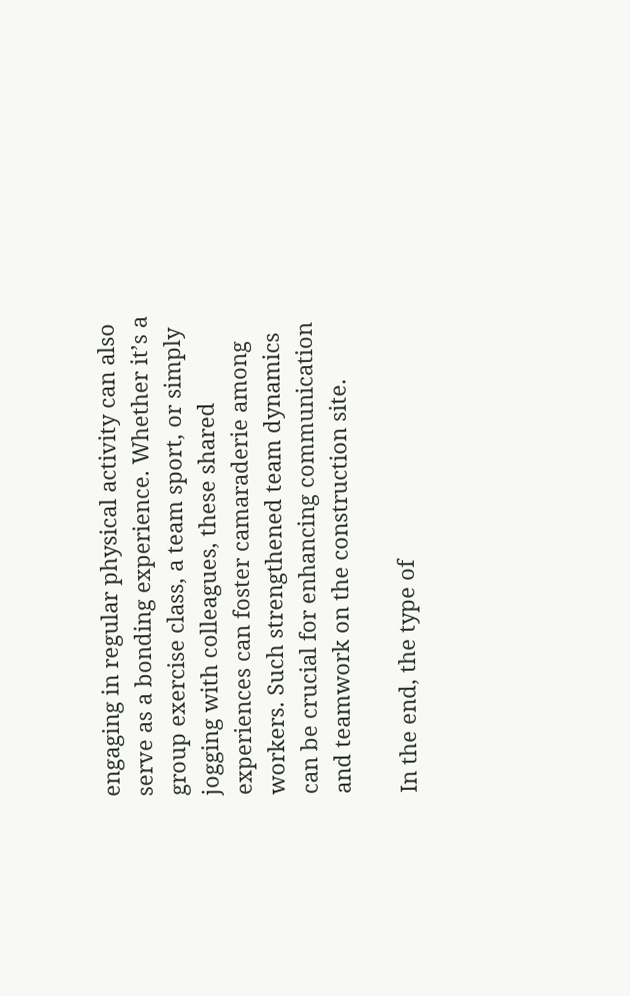engaging in regular physical activity can also serve as a bonding experience. Whether it’s a group exercise class, a team sport, or simply jogging with colleagues, these shared experiences can foster camaraderie among workers. Such strengthened team dynamics can be crucial for enhancing communication and teamwork on the construction site.

In the end, the type of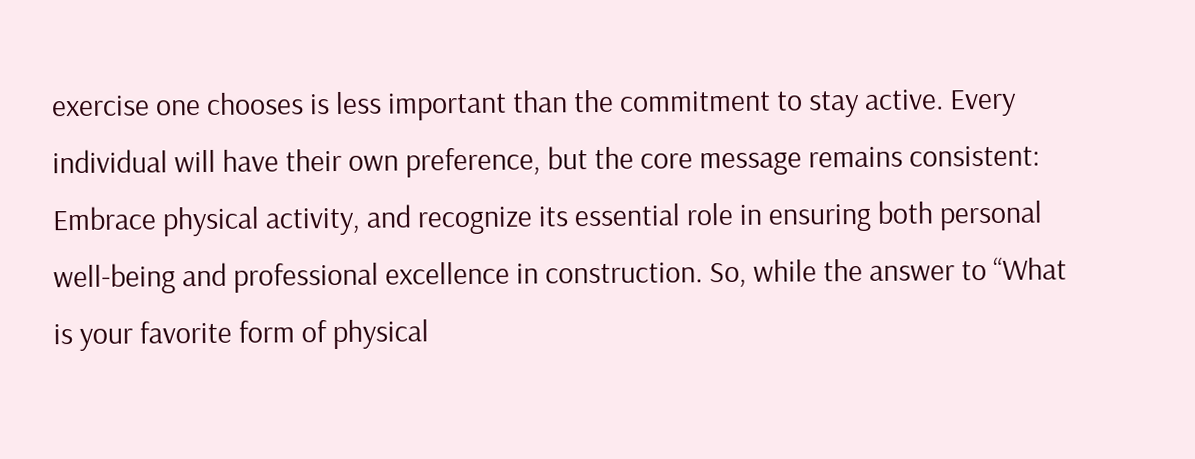exercise one chooses is less important than the commitment to stay active. Every individual will have their own preference, but the core message remains consistent: Embrace physical activity, and recognize its essential role in ensuring both personal well-being and professional excellence in construction. So, while the answer to “What is your favorite form of physical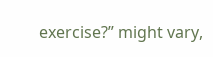exercise?” might vary,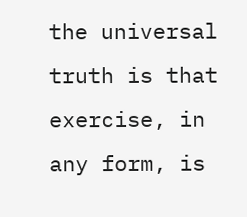the universal truth is that exercise, in any form, is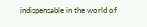indispensable in the world of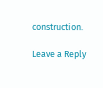construction.

Leave a Reply